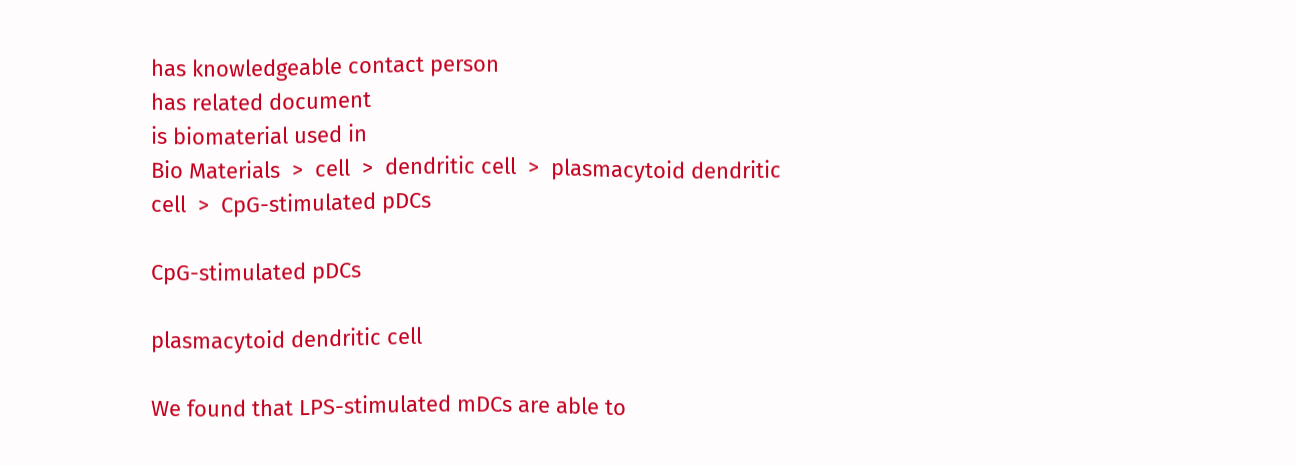has knowledgeable contact person
has related document
is biomaterial used in
Bio Materials  >  cell  >  dendritic cell  >  plasmacytoid dendritic cell  >  CpG-stimulated pDCs

CpG-stimulated pDCs

plasmacytoid dendritic cell

We found that LPS-stimulated mDCs are able to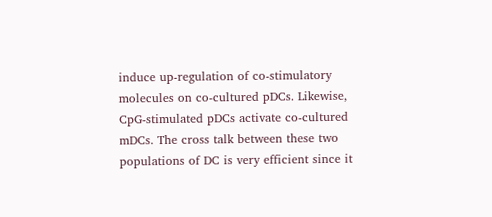induce up-regulation of co-stimulatory molecules on co-cultured pDCs. Likewise, CpG-stimulated pDCs activate co-cultured mDCs. The cross talk between these two populations of DC is very efficient since it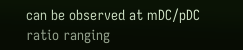can be observed at mDC/pDC ratio ranging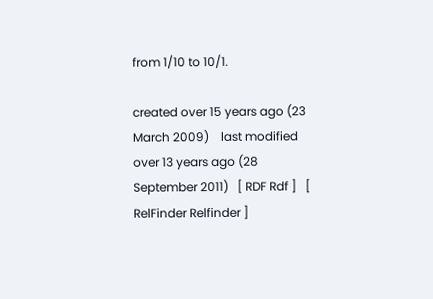from 1/10 to 10/1.

created over 15 years ago (23 March 2009)    last modified over 13 years ago (28 September 2011)   [ RDF Rdf ]   [ RelFinder Relfinder ]